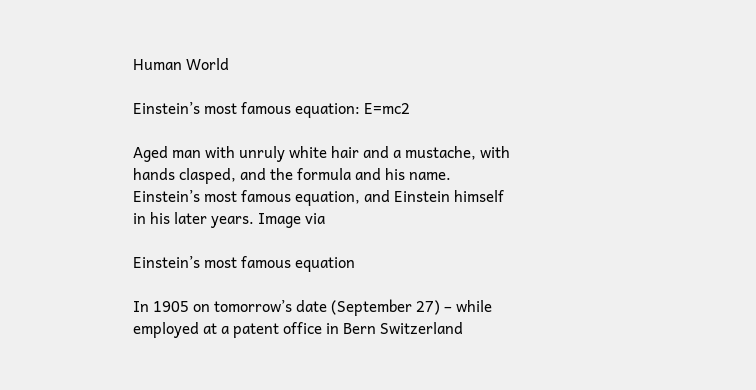Human World

Einstein’s most famous equation: E=mc2

Aged man with unruly white hair and a mustache, with hands clasped, and the formula and his name.
Einstein’s most famous equation, and Einstein himself in his later years. Image via

Einstein’s most famous equation

In 1905 on tomorrow’s date (September 27) – while employed at a patent office in Bern Switzerland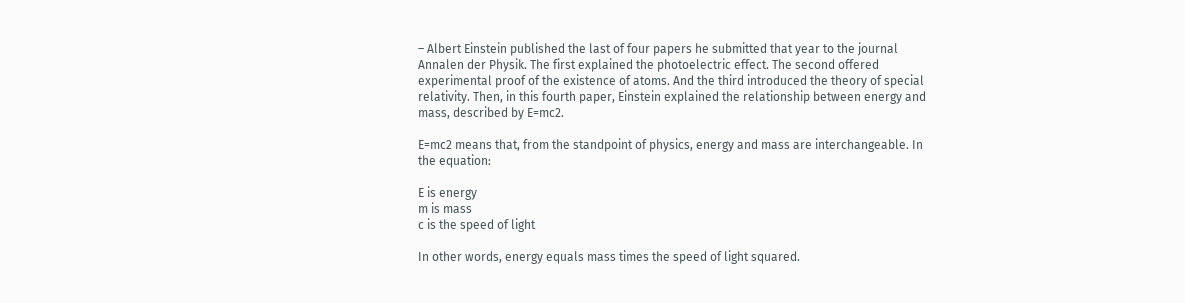– Albert Einstein published the last of four papers he submitted that year to the journal Annalen der Physik. The first explained the photoelectric effect. The second offered experimental proof of the existence of atoms. And the third introduced the theory of special relativity. Then, in this fourth paper, Einstein explained the relationship between energy and mass, described by E=mc2.

E=mc2 means that, from the standpoint of physics, energy and mass are interchangeable. In the equation:

E is energy
m is mass
c is the speed of light

In other words, energy equals mass times the speed of light squared.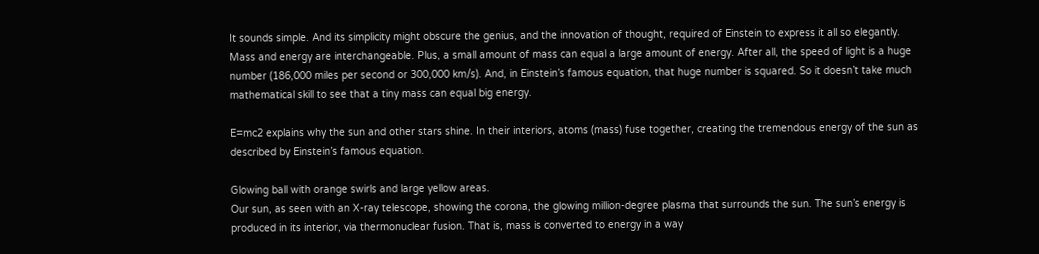It sounds simple. And its simplicity might obscure the genius, and the innovation of thought, required of Einstein to express it all so elegantly. Mass and energy are interchangeable. Plus, a small amount of mass can equal a large amount of energy. After all, the speed of light is a huge number (186,000 miles per second or 300,000 km/s). And, in Einstein’s famous equation, that huge number is squared. So it doesn’t take much mathematical skill to see that a tiny mass can equal big energy.

E=mc2 explains why the sun and other stars shine. In their interiors, atoms (mass) fuse together, creating the tremendous energy of the sun as described by Einstein’s famous equation.

Glowing ball with orange swirls and large yellow areas.
Our sun, as seen with an X-ray telescope, showing the corona, the glowing million-degree plasma that surrounds the sun. The sun’s energy is produced in its interior, via thermonuclear fusion. That is, mass is converted to energy in a way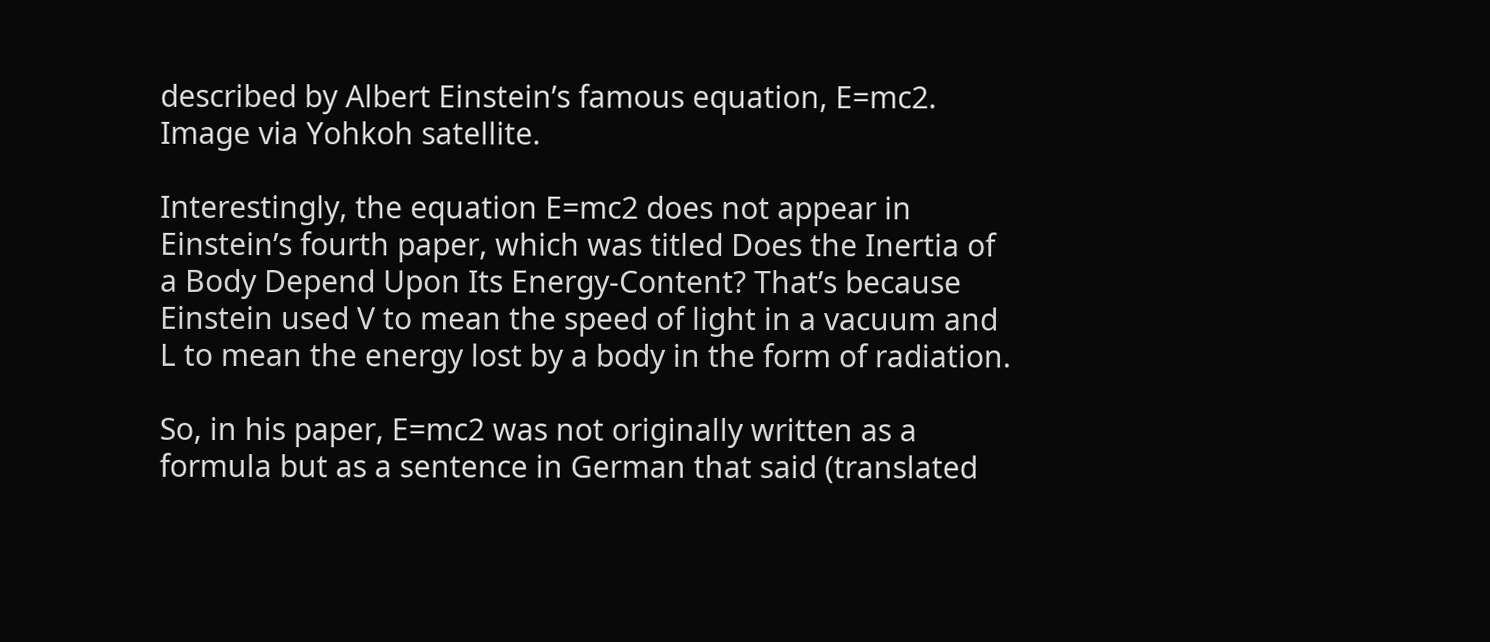described by Albert Einstein’s famous equation, E=mc2. Image via Yohkoh satellite.

Interestingly, the equation E=mc2 does not appear in Einstein’s fourth paper, which was titled Does the Inertia of a Body Depend Upon Its Energy-Content? That’s because Einstein used V to mean the speed of light in a vacuum and L to mean the energy lost by a body in the form of radiation.

So, in his paper, E=mc2 was not originally written as a formula but as a sentence in German that said (translated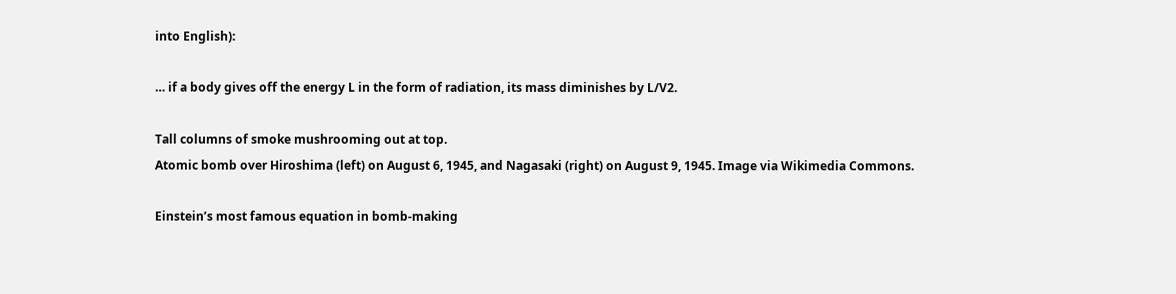into English):

… if a body gives off the energy L in the form of radiation, its mass diminishes by L/V2.

Tall columns of smoke mushrooming out at top.
Atomic bomb over Hiroshima (left) on August 6, 1945, and Nagasaki (right) on August 9, 1945. Image via Wikimedia Commons.

Einstein’s most famous equation in bomb-making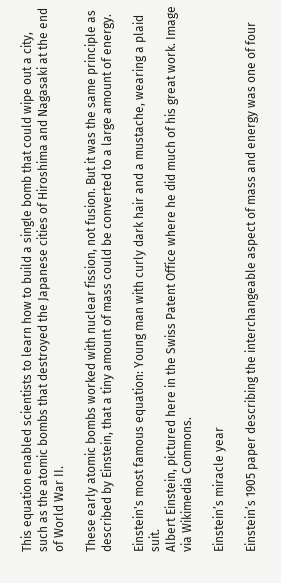This equation enabled scientists to learn how to build a single bomb that could wipe out a city, such as the atomic bombs that destroyed the Japanese cities of Hiroshima and Nagasaki at the end of World War II.

These early atomic bombs worked with nuclear fission, not fusion. But it was the same principle as described by Einstein, that a tiny amount of mass could be converted to a large amount of energy.

Einstein's most famous equation: Young man with curly dark hair and a mustache, wearing a plaid suit.
Albert Einstein, pictured here in the Swiss Patent Office where he did much of his great work. Image via Wikimedia Commons.

Einstein’s miracle year

Einstein’s 1905 paper describing the interchangeable aspect of mass and energy was one of four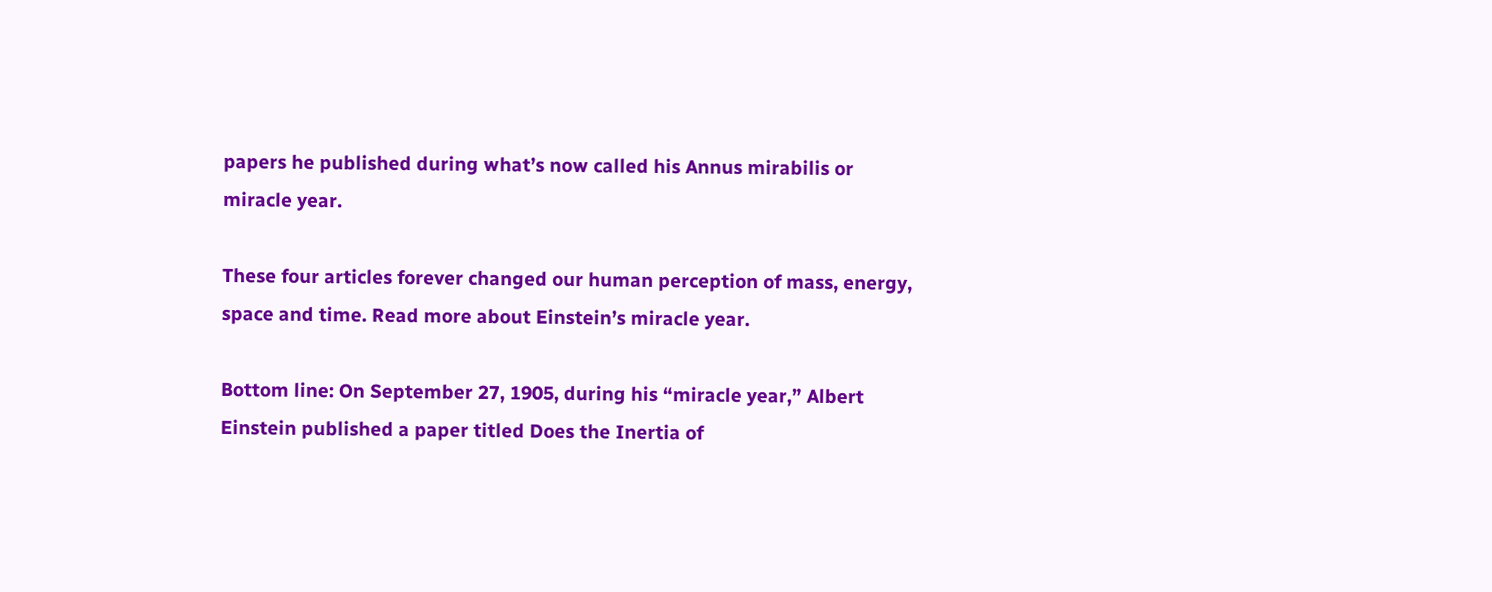papers he published during what’s now called his Annus mirabilis or miracle year.

These four articles forever changed our human perception of mass, energy, space and time. Read more about Einstein’s miracle year.

Bottom line: On September 27, 1905, during his “miracle year,” Albert Einstein published a paper titled Does the Inertia of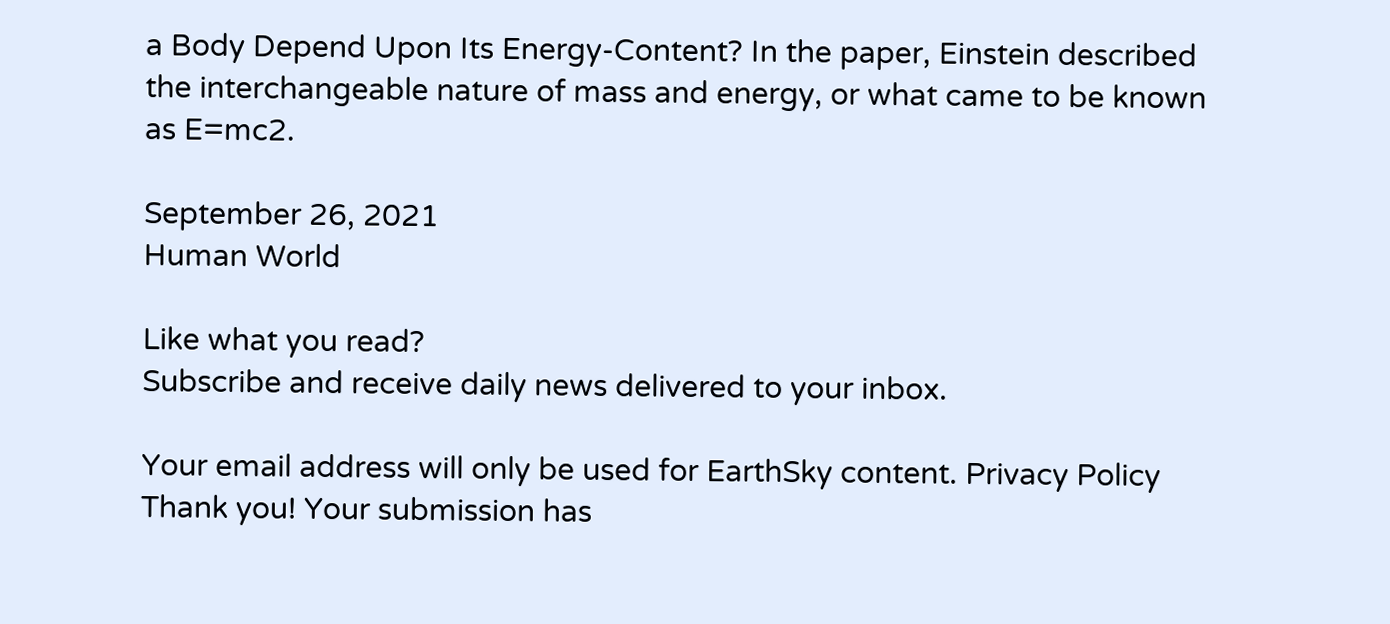a Body Depend Upon Its Energy-Content? In the paper, Einstein described the interchangeable nature of mass and energy, or what came to be known as E=mc2.

September 26, 2021
Human World

Like what you read?
Subscribe and receive daily news delivered to your inbox.

Your email address will only be used for EarthSky content. Privacy Policy
Thank you! Your submission has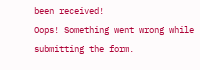been received!
Oops! Something went wrong while submitting the form.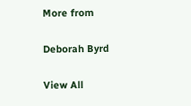More from

Deborah Byrd

View All